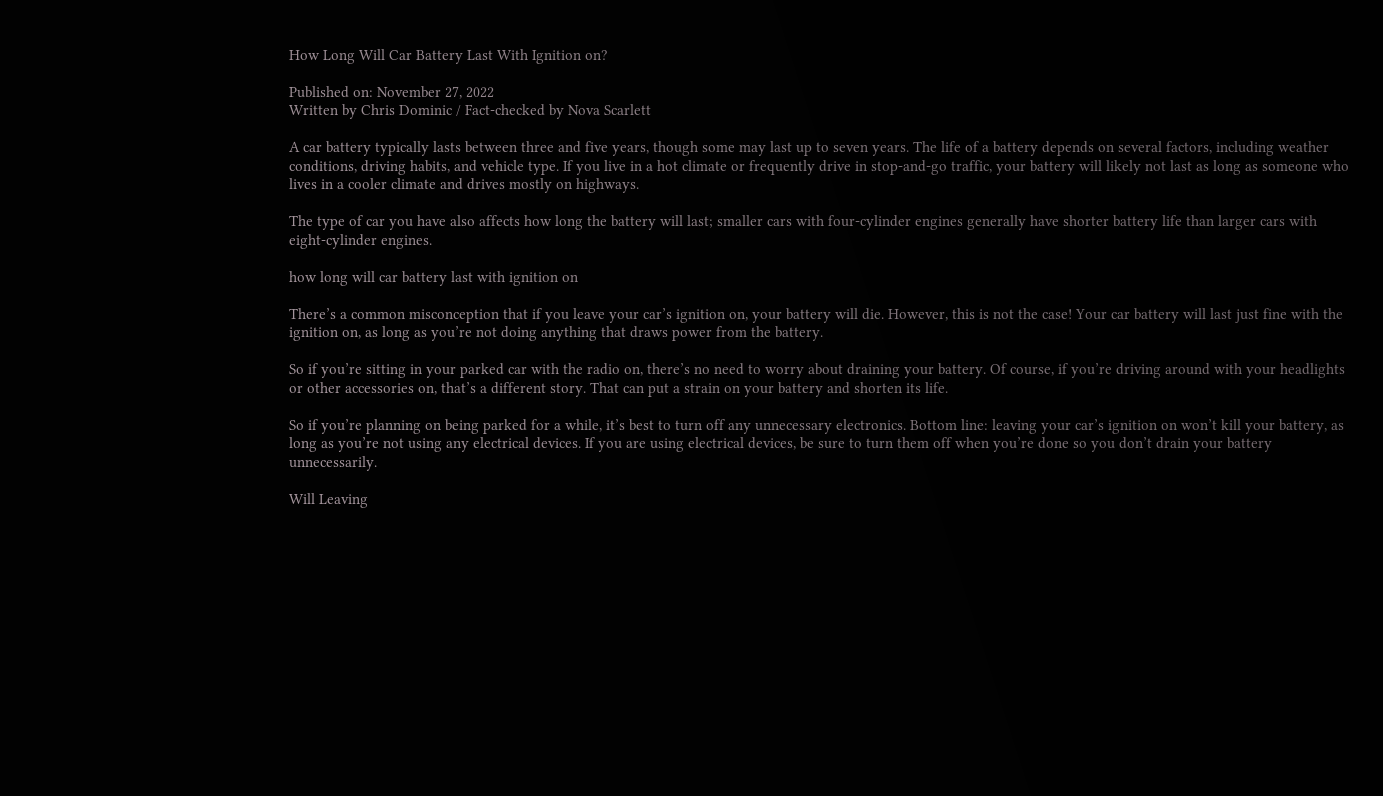How Long Will Car Battery Last With Ignition on?

Published on: November 27, 2022
Written by Chris Dominic / Fact-checked by Nova Scarlett

A car battery typically lasts between three and five years, though some may last up to seven years. The life of a battery depends on several factors, including weather conditions, driving habits, and vehicle type. If you live in a hot climate or frequently drive in stop-and-go traffic, your battery will likely not last as long as someone who lives in a cooler climate and drives mostly on highways.

The type of car you have also affects how long the battery will last; smaller cars with four-cylinder engines generally have shorter battery life than larger cars with eight-cylinder engines.

how long will car battery last with ignition on

There’s a common misconception that if you leave your car’s ignition on, your battery will die. However, this is not the case! Your car battery will last just fine with the ignition on, as long as you’re not doing anything that draws power from the battery.

So if you’re sitting in your parked car with the radio on, there’s no need to worry about draining your battery. Of course, if you’re driving around with your headlights or other accessories on, that’s a different story. That can put a strain on your battery and shorten its life.

So if you’re planning on being parked for a while, it’s best to turn off any unnecessary electronics. Bottom line: leaving your car’s ignition on won’t kill your battery, as long as you’re not using any electrical devices. If you are using electrical devices, be sure to turn them off when you’re done so you don’t drain your battery unnecessarily.

Will Leaving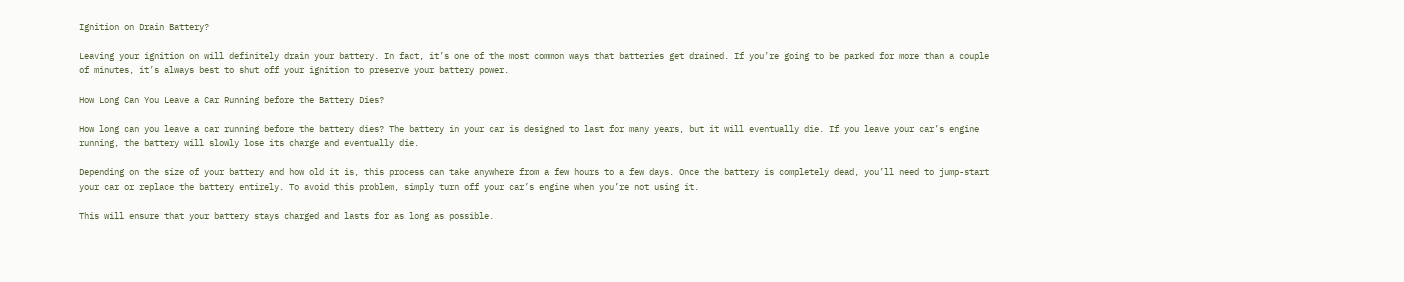Ignition on Drain Battery?

Leaving your ignition on will definitely drain your battery. In fact, it’s one of the most common ways that batteries get drained. If you’re going to be parked for more than a couple of minutes, it’s always best to shut off your ignition to preserve your battery power.

How Long Can You Leave a Car Running before the Battery Dies?

How long can you leave a car running before the battery dies? The battery in your car is designed to last for many years, but it will eventually die. If you leave your car’s engine running, the battery will slowly lose its charge and eventually die.

Depending on the size of your battery and how old it is, this process can take anywhere from a few hours to a few days. Once the battery is completely dead, you’ll need to jump-start your car or replace the battery entirely. To avoid this problem, simply turn off your car’s engine when you’re not using it.

This will ensure that your battery stays charged and lasts for as long as possible.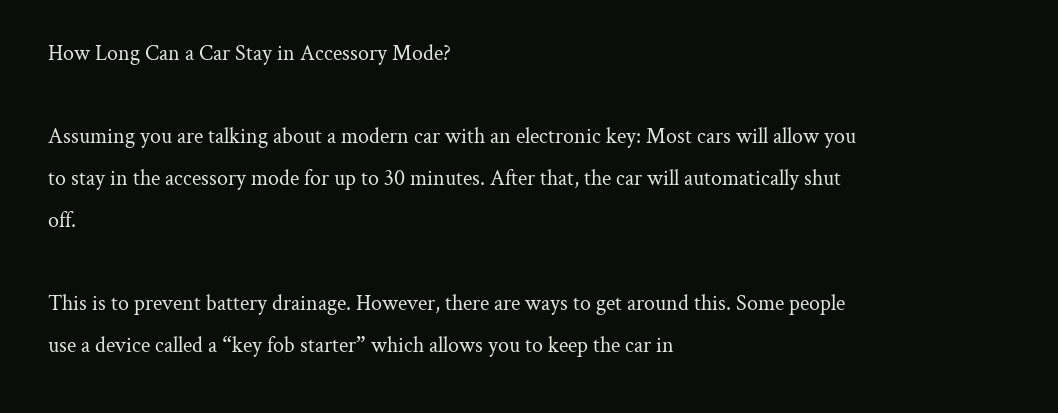How Long Can a Car Stay in Accessory Mode?

Assuming you are talking about a modern car with an electronic key: Most cars will allow you to stay in the accessory mode for up to 30 minutes. After that, the car will automatically shut off.

This is to prevent battery drainage. However, there are ways to get around this. Some people use a device called a “key fob starter” which allows you to keep the car in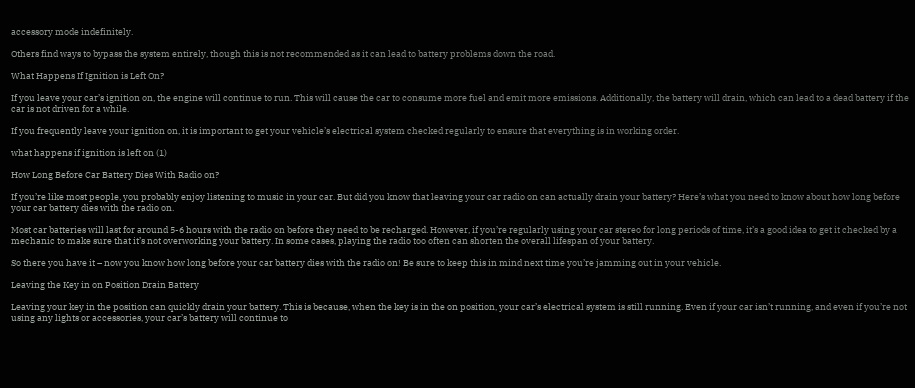accessory mode indefinitely.

Others find ways to bypass the system entirely, though this is not recommended as it can lead to battery problems down the road.

What Happens If Ignition is Left On?

If you leave your car’s ignition on, the engine will continue to run. This will cause the car to consume more fuel and emit more emissions. Additionally, the battery will drain, which can lead to a dead battery if the car is not driven for a while.

If you frequently leave your ignition on, it is important to get your vehicle’s electrical system checked regularly to ensure that everything is in working order.

what happens if ignition is left on (1)

How Long Before Car Battery Dies With Radio on?

If you’re like most people, you probably enjoy listening to music in your car. But did you know that leaving your car radio on can actually drain your battery? Here’s what you need to know about how long before your car battery dies with the radio on.

Most car batteries will last for around 5-6 hours with the radio on before they need to be recharged. However, if you’re regularly using your car stereo for long periods of time, it’s a good idea to get it checked by a mechanic to make sure that it’s not overworking your battery. In some cases, playing the radio too often can shorten the overall lifespan of your battery.

So there you have it – now you know how long before your car battery dies with the radio on! Be sure to keep this in mind next time you’re jamming out in your vehicle.

Leaving the Key in on Position Drain Battery

Leaving your key in the position can quickly drain your battery. This is because, when the key is in the on position, your car’s electrical system is still running. Even if your car isn’t running, and even if you’re not using any lights or accessories, your car’s battery will continue to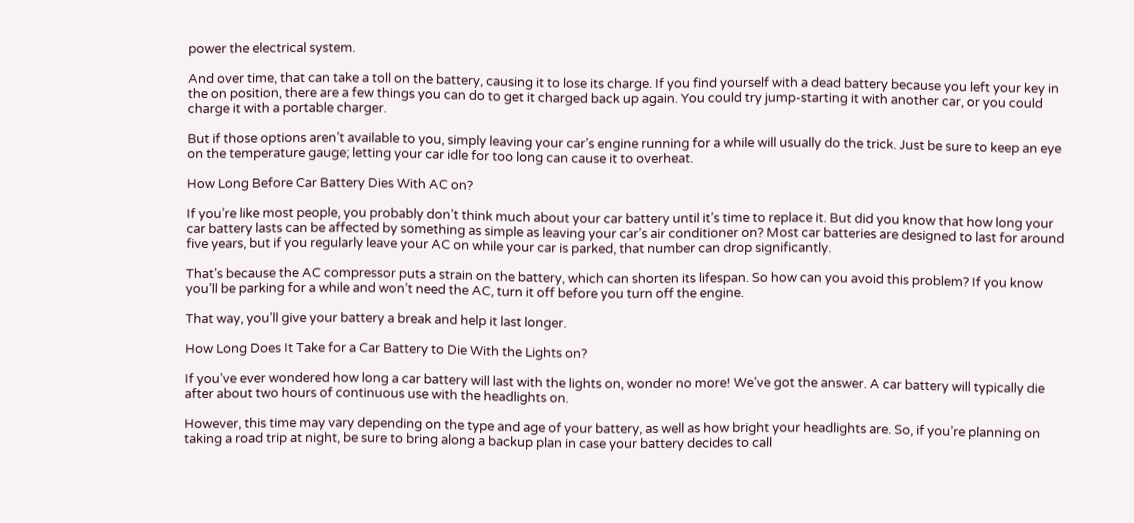power the electrical system.

And over time, that can take a toll on the battery, causing it to lose its charge. If you find yourself with a dead battery because you left your key in the on position, there are a few things you can do to get it charged back up again. You could try jump-starting it with another car, or you could charge it with a portable charger.

But if those options aren’t available to you, simply leaving your car’s engine running for a while will usually do the trick. Just be sure to keep an eye on the temperature gauge; letting your car idle for too long can cause it to overheat.

How Long Before Car Battery Dies With AC on?

If you’re like most people, you probably don’t think much about your car battery until it’s time to replace it. But did you know that how long your car battery lasts can be affected by something as simple as leaving your car’s air conditioner on? Most car batteries are designed to last for around five years, but if you regularly leave your AC on while your car is parked, that number can drop significantly.

That’s because the AC compressor puts a strain on the battery, which can shorten its lifespan. So how can you avoid this problem? If you know you’ll be parking for a while and won’t need the AC, turn it off before you turn off the engine.

That way, you’ll give your battery a break and help it last longer.

How Long Does It Take for a Car Battery to Die With the Lights on?

If you’ve ever wondered how long a car battery will last with the lights on, wonder no more! We’ve got the answer. A car battery will typically die after about two hours of continuous use with the headlights on.

However, this time may vary depending on the type and age of your battery, as well as how bright your headlights are. So, if you’re planning on taking a road trip at night, be sure to bring along a backup plan in case your battery decides to call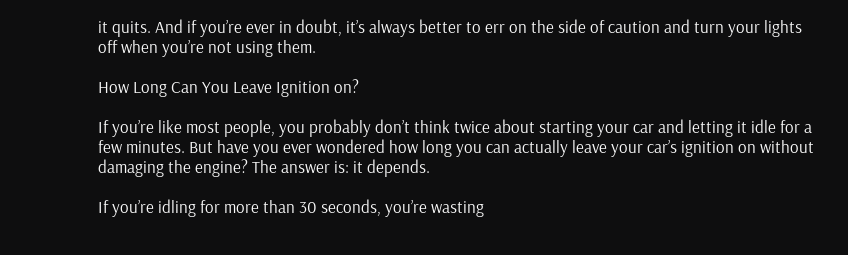it quits. And if you’re ever in doubt, it’s always better to err on the side of caution and turn your lights off when you’re not using them.

How Long Can You Leave Ignition on?

If you’re like most people, you probably don’t think twice about starting your car and letting it idle for a few minutes. But have you ever wondered how long you can actually leave your car’s ignition on without damaging the engine? The answer is: it depends.

If you’re idling for more than 30 seconds, you’re wasting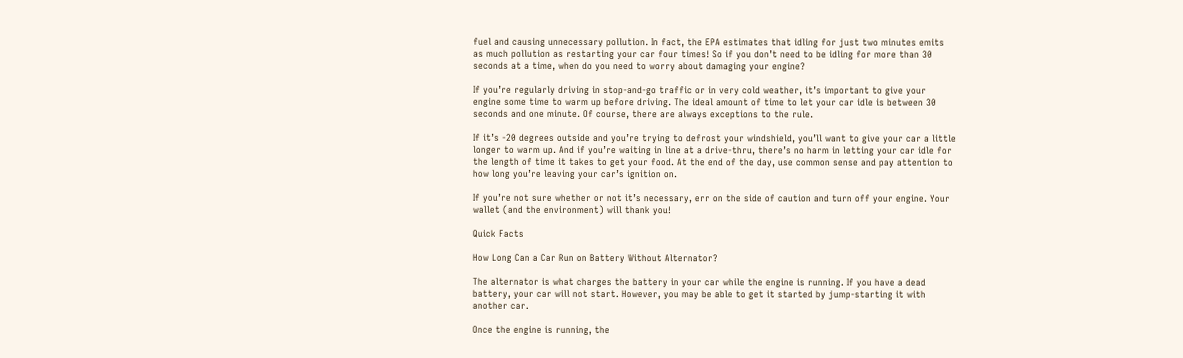fuel and causing unnecessary pollution. In fact, the EPA estimates that idling for just two minutes emits as much pollution as restarting your car four times! So if you don’t need to be idling for more than 30 seconds at a time, when do you need to worry about damaging your engine?

If you’re regularly driving in stop-and-go traffic or in very cold weather, it’s important to give your engine some time to warm up before driving. The ideal amount of time to let your car idle is between 30 seconds and one minute. Of course, there are always exceptions to the rule.

If it’s -20 degrees outside and you’re trying to defrost your windshield, you’ll want to give your car a little longer to warm up. And if you’re waiting in line at a drive-thru, there’s no harm in letting your car idle for the length of time it takes to get your food. At the end of the day, use common sense and pay attention to how long you’re leaving your car’s ignition on.

If you’re not sure whether or not it’s necessary, err on the side of caution and turn off your engine. Your wallet (and the environment) will thank you!

Quick Facts

How Long Can a Car Run on Battery Without Alternator?

The alternator is what charges the battery in your car while the engine is running. If you have a dead battery, your car will not start. However, you may be able to get it started by jump-starting it with another car.

Once the engine is running, the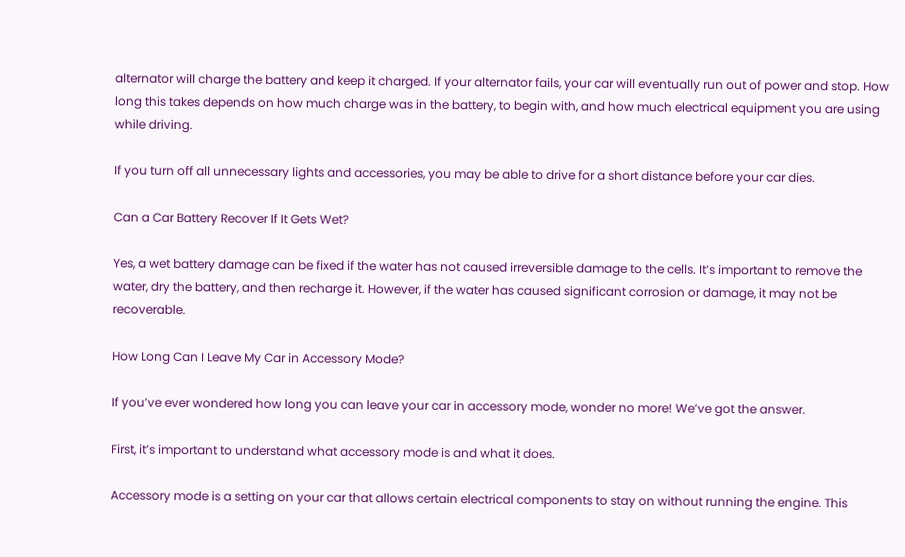alternator will charge the battery and keep it charged. If your alternator fails, your car will eventually run out of power and stop. How long this takes depends on how much charge was in the battery, to begin with, and how much electrical equipment you are using while driving.

If you turn off all unnecessary lights and accessories, you may be able to drive for a short distance before your car dies.

Can a Car Battery Recover If It Gets Wet?

Yes, a wet battery damage can be fixed if the water has not caused irreversible damage to the cells. It’s important to remove the water, dry the battery, and then recharge it. However, if the water has caused significant corrosion or damage, it may not be recoverable.

How Long Can I Leave My Car in Accessory Mode?

If you’ve ever wondered how long you can leave your car in accessory mode, wonder no more! We’ve got the answer.

First, it’s important to understand what accessory mode is and what it does.

Accessory mode is a setting on your car that allows certain electrical components to stay on without running the engine. This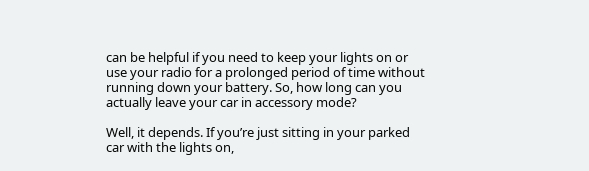can be helpful if you need to keep your lights on or use your radio for a prolonged period of time without running down your battery. So, how long can you actually leave your car in accessory mode?

Well, it depends. If you’re just sitting in your parked car with the lights on,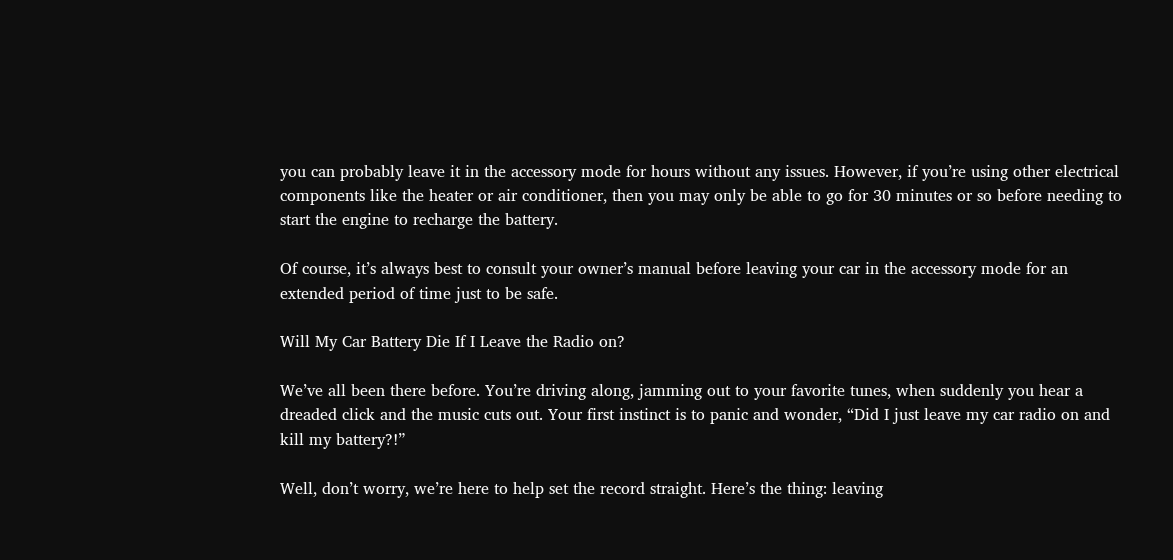you can probably leave it in the accessory mode for hours without any issues. However, if you’re using other electrical components like the heater or air conditioner, then you may only be able to go for 30 minutes or so before needing to start the engine to recharge the battery.

Of course, it’s always best to consult your owner’s manual before leaving your car in the accessory mode for an extended period of time just to be safe.

Will My Car Battery Die If I Leave the Radio on?

We’ve all been there before. You’re driving along, jamming out to your favorite tunes, when suddenly you hear a dreaded click and the music cuts out. Your first instinct is to panic and wonder, “Did I just leave my car radio on and kill my battery?!”

Well, don’t worry, we’re here to help set the record straight. Here’s the thing: leaving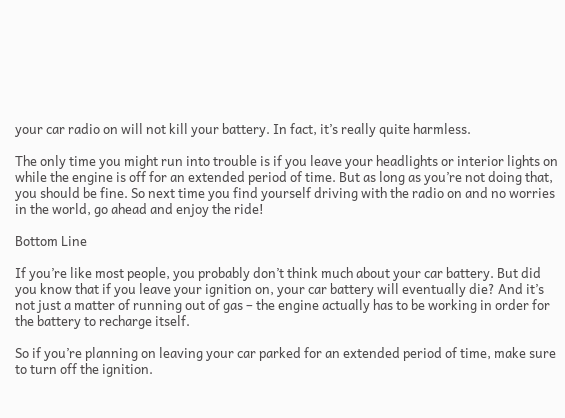your car radio on will not kill your battery. In fact, it’s really quite harmless.

The only time you might run into trouble is if you leave your headlights or interior lights on while the engine is off for an extended period of time. But as long as you’re not doing that, you should be fine. So next time you find yourself driving with the radio on and no worries in the world, go ahead and enjoy the ride!

Bottom Line

If you’re like most people, you probably don’t think much about your car battery. But did you know that if you leave your ignition on, your car battery will eventually die? And it’s not just a matter of running out of gas – the engine actually has to be working in order for the battery to recharge itself.

So if you’re planning on leaving your car parked for an extended period of time, make sure to turn off the ignition.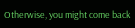Otherwise, you might come back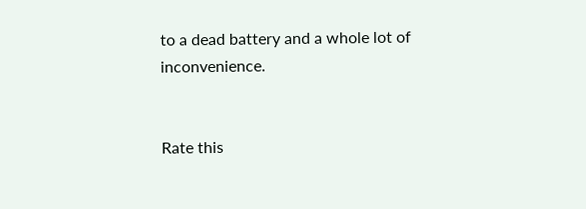to a dead battery and a whole lot of inconvenience.


Rate this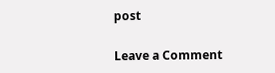post

Leave a Comment